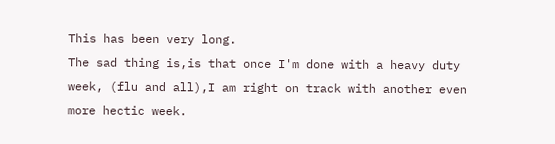This has been very long.
The sad thing is,is that once I'm done with a heavy duty week, (flu and all),I am right on track with another even more hectic week.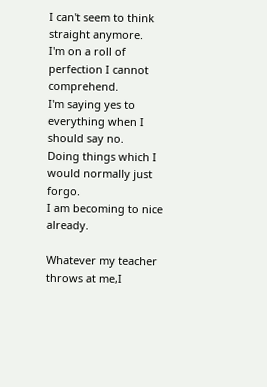I can't seem to think straight anymore.
I'm on a roll of perfection I cannot comprehend.
I'm saying yes to everything when I should say no.
Doing things which I would normally just forgo.
I am becoming to nice already.

Whatever my teacher throws at me,I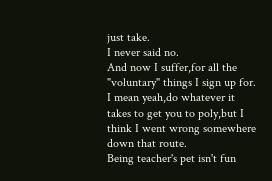just take.
I never said no.
And now I suffer,for all the "voluntary" things I sign up for.
I mean yeah,do whatever it takes to get you to poly,but I think I went wrong somewhere down that route.
Being teacher's pet isn't fun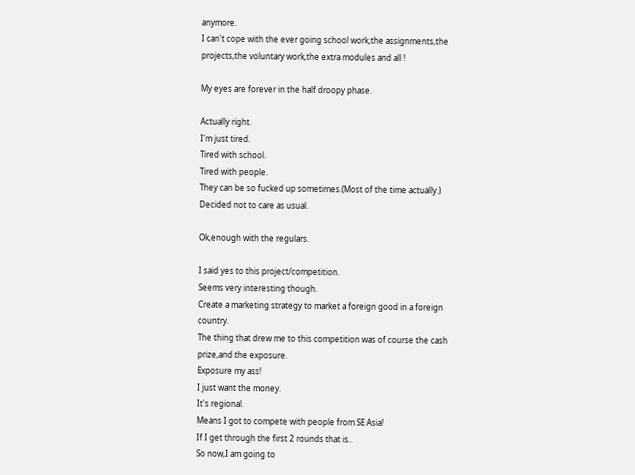anymore.
I can't cope with the ever going school work,the assignments,the projects,the voluntary work,the extra modules and all !

My eyes are forever in the half droopy phase.

Actually right.
I'm just tired.
Tired with school.
Tired with people.
They can be so fucked up sometimes.(Most of the time actually.)
Decided not to care as usual.

Ok,enough with the regulars.

I said yes to this project/competition.
Seems very interesting though.
Create a marketing strategy to market a foreign good in a foreign country.
The thing that drew me to this competition was of course the cash prize,and the exposure.
Exposure my ass!
I just want the money.
It's regional.
Means I got to compete with people from SE Asia!
If I get through the first 2 rounds that is..
So now,I am going to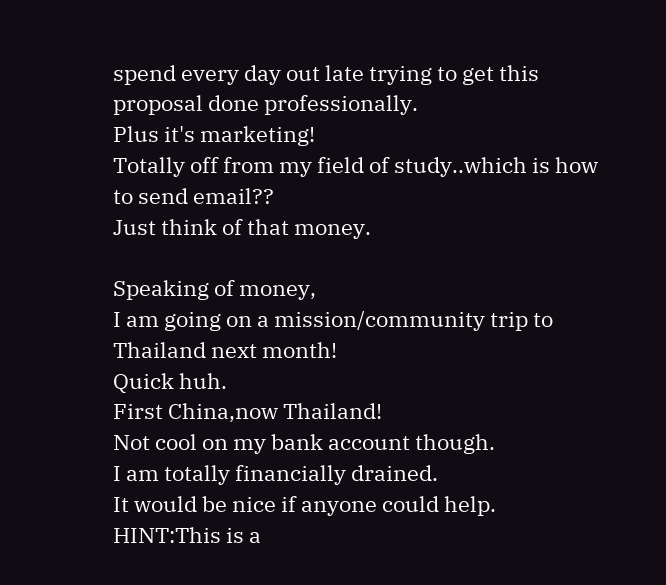spend every day out late trying to get this proposal done professionally.
Plus it's marketing!
Totally off from my field of study..which is how to send email??
Just think of that money.

Speaking of money,
I am going on a mission/community trip to Thailand next month!
Quick huh.
First China,now Thailand!
Not cool on my bank account though.
I am totally financially drained.
It would be nice if anyone could help.
HINT:This is a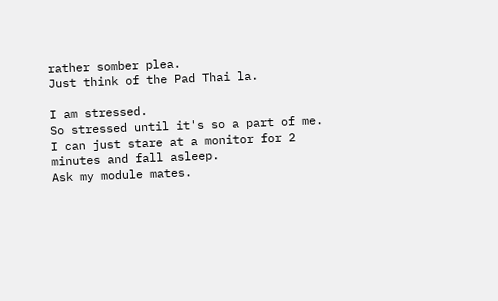rather somber plea.
Just think of the Pad Thai la.

I am stressed.
So stressed until it's so a part of me.
I can just stare at a monitor for 2 minutes and fall asleep.
Ask my module mates.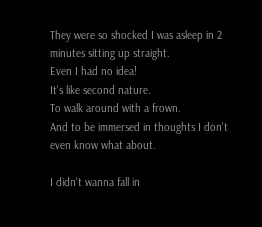They were so shocked I was asleep in 2 minutes sitting up straight.
Even I had no idea!
It's like second nature.
To walk around with a frown.
And to be immersed in thoughts I don't even know what about.

I didn't wanna fall in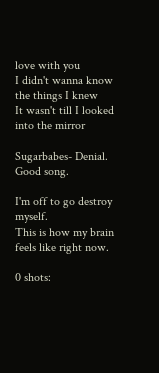love with you
I didn't wanna know the things I knew
It wasn't till I looked into the mirror

Sugarbabes- Denial. Good song.

I'm off to go destroy myself.
This is how my brain feels like right now.

0 shots: